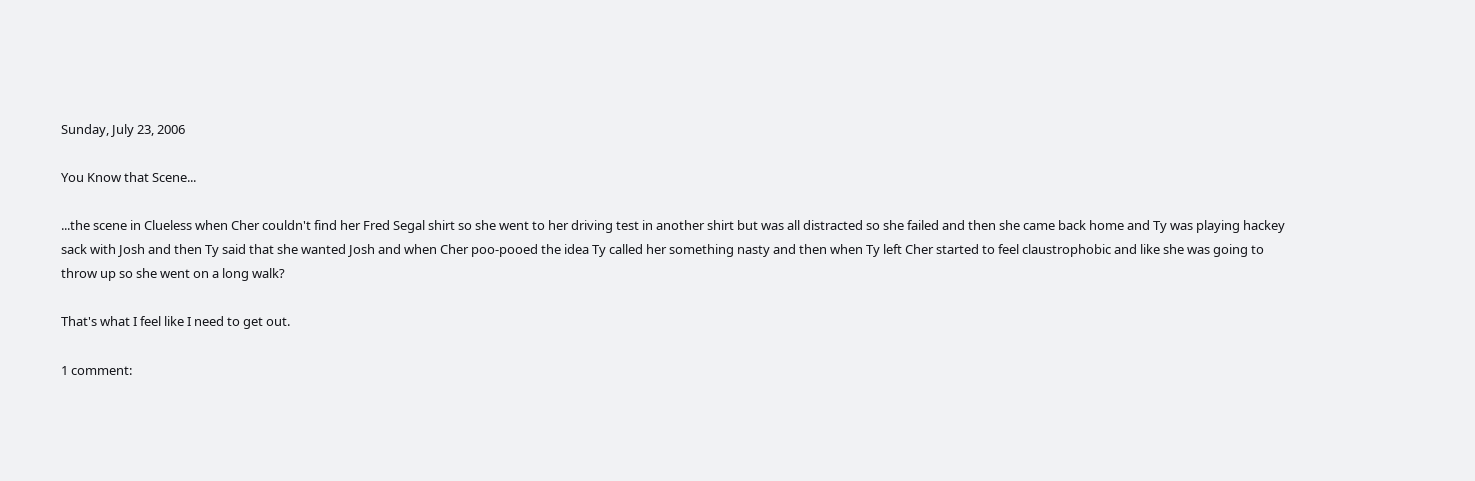Sunday, July 23, 2006

You Know that Scene...

...the scene in Clueless when Cher couldn't find her Fred Segal shirt so she went to her driving test in another shirt but was all distracted so she failed and then she came back home and Ty was playing hackey sack with Josh and then Ty said that she wanted Josh and when Cher poo-pooed the idea Ty called her something nasty and then when Ty left Cher started to feel claustrophobic and like she was going to throw up so she went on a long walk?

That's what I feel like I need to get out.

1 comment: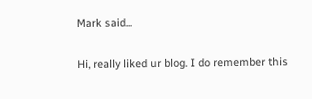Mark said...

Hi, really liked ur blog. I do remember this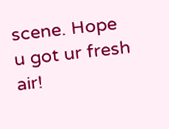scene. Hope u got ur fresh air!